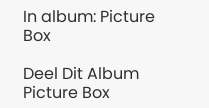In album: Picture Box

Deel Dit Album Picture Box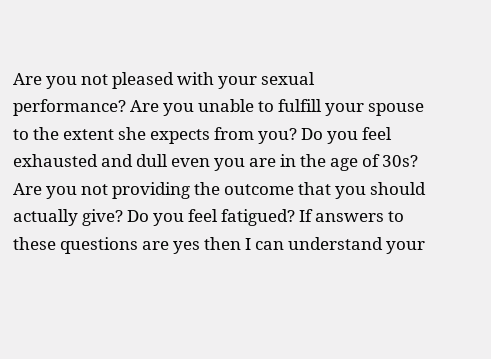Are you not pleased with your sexual performance? Are you unable to fulfill your spouse to the extent she expects from you? Do you feel exhausted and dull even you are in the age of 30s? Are you not providing the outcome that you should actually give? Do you feel fatigued? If answers to these questions are yes then I can understand your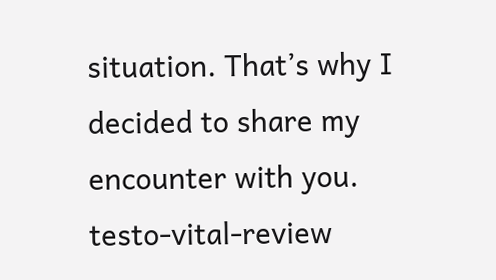situation. That’s why I decided to share my encounter with you. testo-vital-review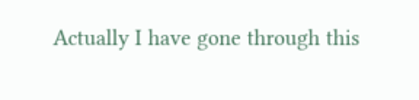Actually I have gone through this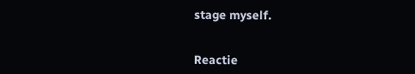stage myself.


Reactie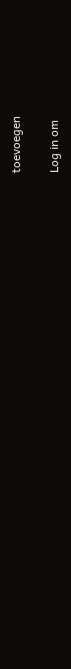toevoegen

Log in om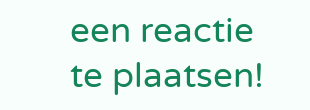een reactie te plaatsen!